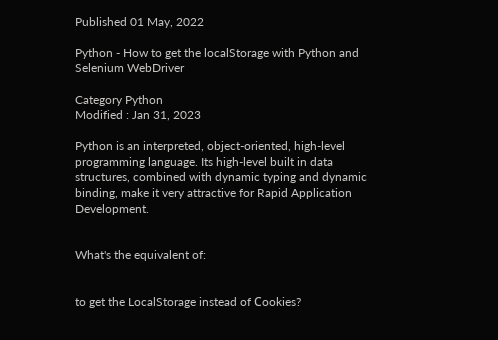Published 01 May, 2022

Python - How to get the localStorage with Python and Selenium WebDriver

Category Python
Modified : Jan 31, 2023

Python is an interpreted, object-oriented, high-level programming language. Its high-level built in data structures, combined with dynamic typing and dynamic binding, make it very attractive for Rapid Application Development.


What's the equivalent of:


to get the LocalStorage instead of Сookies?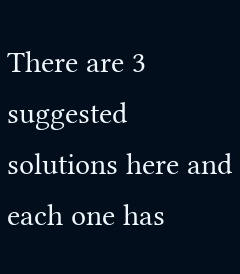There are 3 suggested solutions here and each one has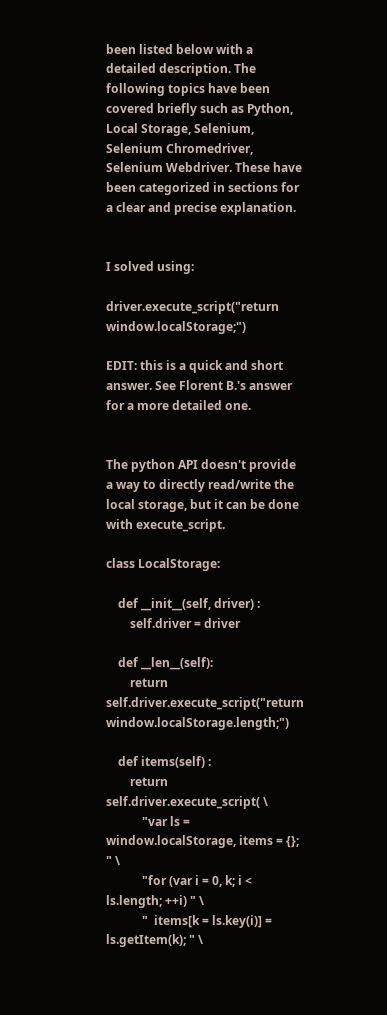been listed below with a detailed description. The following topics have been covered briefly such as Python, Local Storage, Selenium, Selenium Chromedriver, Selenium Webdriver. These have been categorized in sections for a clear and precise explanation.


I solved using:

driver.execute_script("return window.localStorage;")

EDIT: this is a quick and short answer. See Florent B.'s answer for a more detailed one.


The python API doesn't provide a way to directly read/write the local storage, but it can be done with execute_script.

class LocalStorage:

    def __init__(self, driver) :
        self.driver = driver

    def __len__(self):
        return self.driver.execute_script("return window.localStorage.length;")

    def items(self) :
        return self.driver.execute_script( \
            "var ls = window.localStorage, items = {}; " \
            "for (var i = 0, k; i < ls.length; ++i) " \
            "  items[k = ls.key(i)] = ls.getItem(k); " \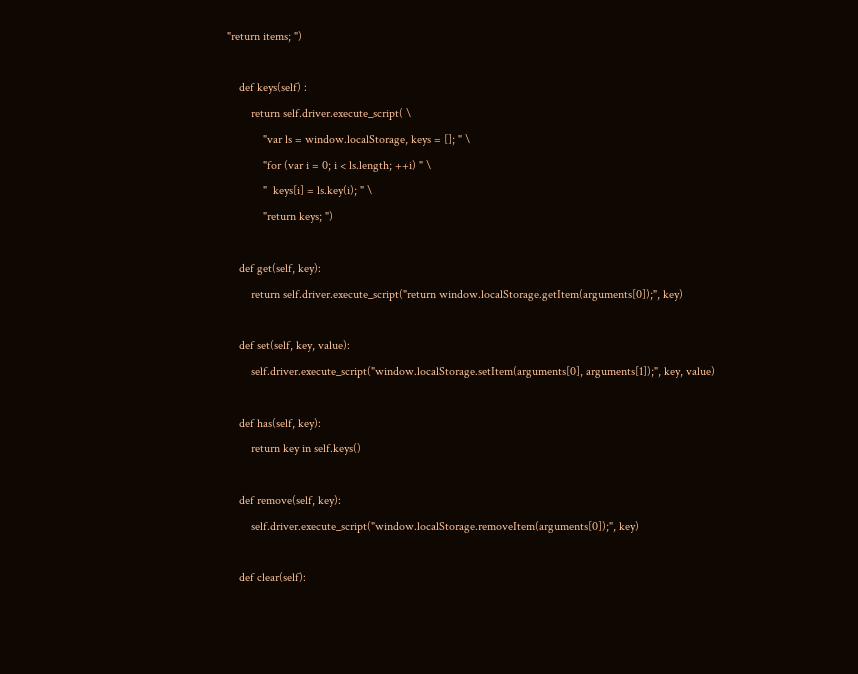"return items; ")

    def keys(self) :
        return self.driver.execute_script( \
            "var ls = window.localStorage, keys = []; " \
            "for (var i = 0; i < ls.length; ++i) " \
            "  keys[i] = ls.key(i); " \
            "return keys; ")

    def get(self, key):
        return self.driver.execute_script("return window.localStorage.getItem(arguments[0]);", key)

    def set(self, key, value):
        self.driver.execute_script("window.localStorage.setItem(arguments[0], arguments[1]);", key, value)

    def has(self, key):
        return key in self.keys()

    def remove(self, key):
        self.driver.execute_script("window.localStorage.removeItem(arguments[0]);", key)

    def clear(self):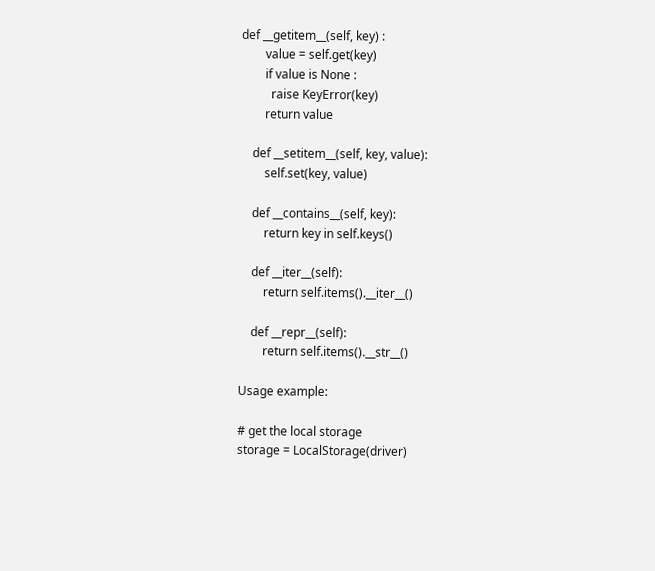def __getitem__(self, key) :
        value = self.get(key)
        if value is None :
          raise KeyError(key)
        return value

    def __setitem__(self, key, value):
        self.set(key, value)

    def __contains__(self, key):
        return key in self.keys()

    def __iter__(self):
        return self.items().__iter__()

    def __repr__(self):
        return self.items().__str__()

Usage example:

# get the local storage
storage = LocalStorage(driver)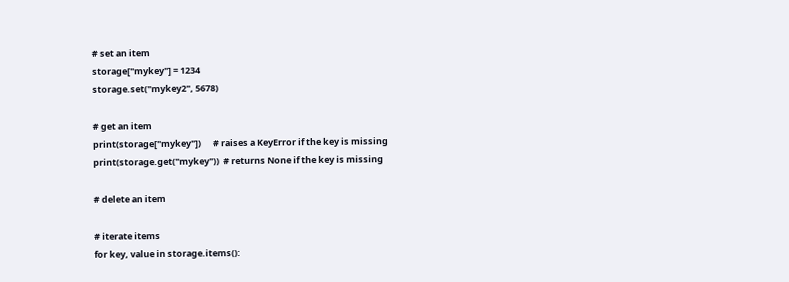# set an item
storage["mykey"] = 1234
storage.set("mykey2", 5678)

# get an item
print(storage["mykey"])      # raises a KeyError if the key is missing
print(storage.get("mykey"))  # returns None if the key is missing

# delete an item

# iterate items
for key, value in storage.items():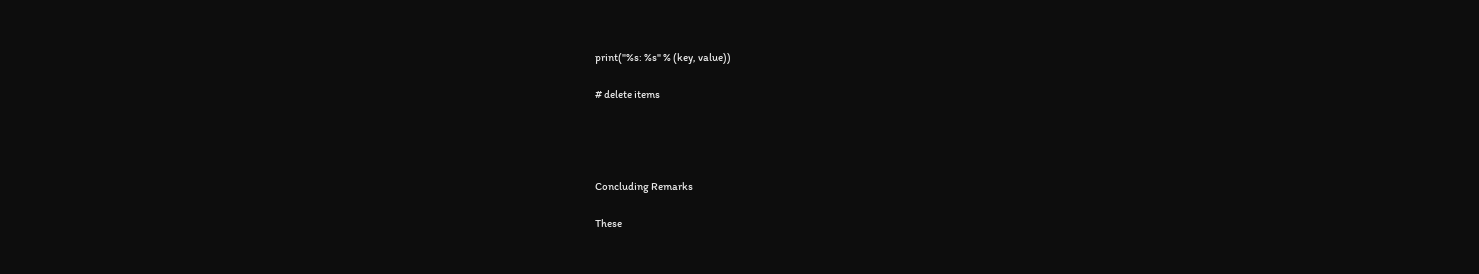print("%s: %s" % (key, value))

# delete items




Concluding Remarks

These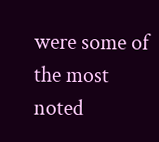were some of the most noted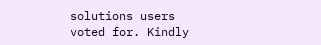solutions users voted for. Kindly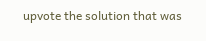upvote the solution that was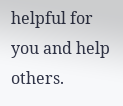helpful for you and help others.